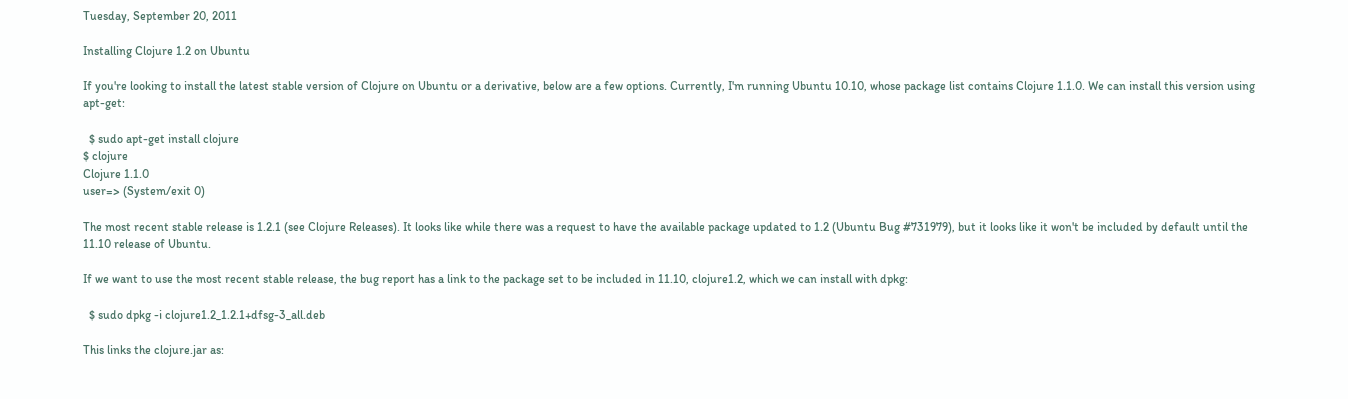Tuesday, September 20, 2011

Installing Clojure 1.2 on Ubuntu

If you're looking to install the latest stable version of Clojure on Ubuntu or a derivative, below are a few options. Currently, I'm running Ubuntu 10.10, whose package list contains Clojure 1.1.0. We can install this version using apt-get:

  $ sudo apt-get install clojure
$ clojure
Clojure 1.1.0
user=> (System/exit 0)

The most recent stable release is 1.2.1 (see Clojure Releases). It looks like while there was a request to have the available package updated to 1.2 (Ubuntu Bug #731979), but it looks like it won't be included by default until the 11.10 release of Ubuntu.

If we want to use the most recent stable release, the bug report has a link to the package set to be included in 11.10, clojure1.2, which we can install with dpkg:

  $ sudo dpkg -i clojure1.2_1.2.1+dfsg-3_all.deb

This links the clojure.jar as: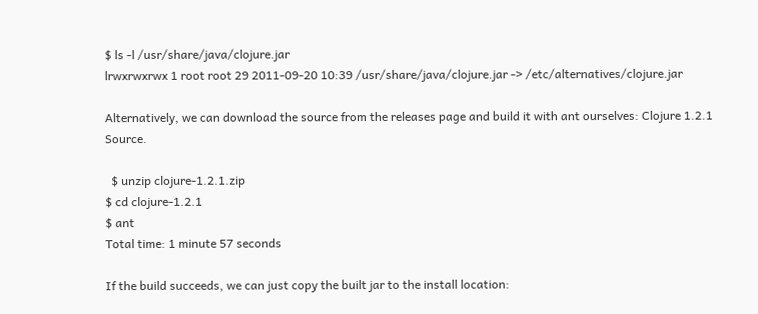$ ls -l /usr/share/java/clojure.jar
lrwxrwxrwx 1 root root 29 2011-09-20 10:39 /usr/share/java/clojure.jar -> /etc/alternatives/clojure.jar

Alternatively, we can download the source from the releases page and build it with ant ourselves: Clojure 1.2.1 Source.

  $ unzip clojure-1.2.1.zip
$ cd clojure-1.2.1
$ ant
Total time: 1 minute 57 seconds

If the build succeeds, we can just copy the built jar to the install location: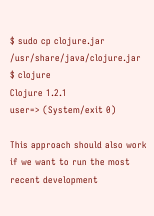$ sudo cp clojure.jar /usr/share/java/clojure.jar
$ clojure
Clojure 1.2.1
user=> (System/exit 0)

This approach should also work if we want to run the most recent development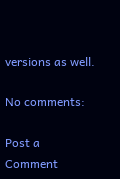versions as well.

No comments:

Post a Comment